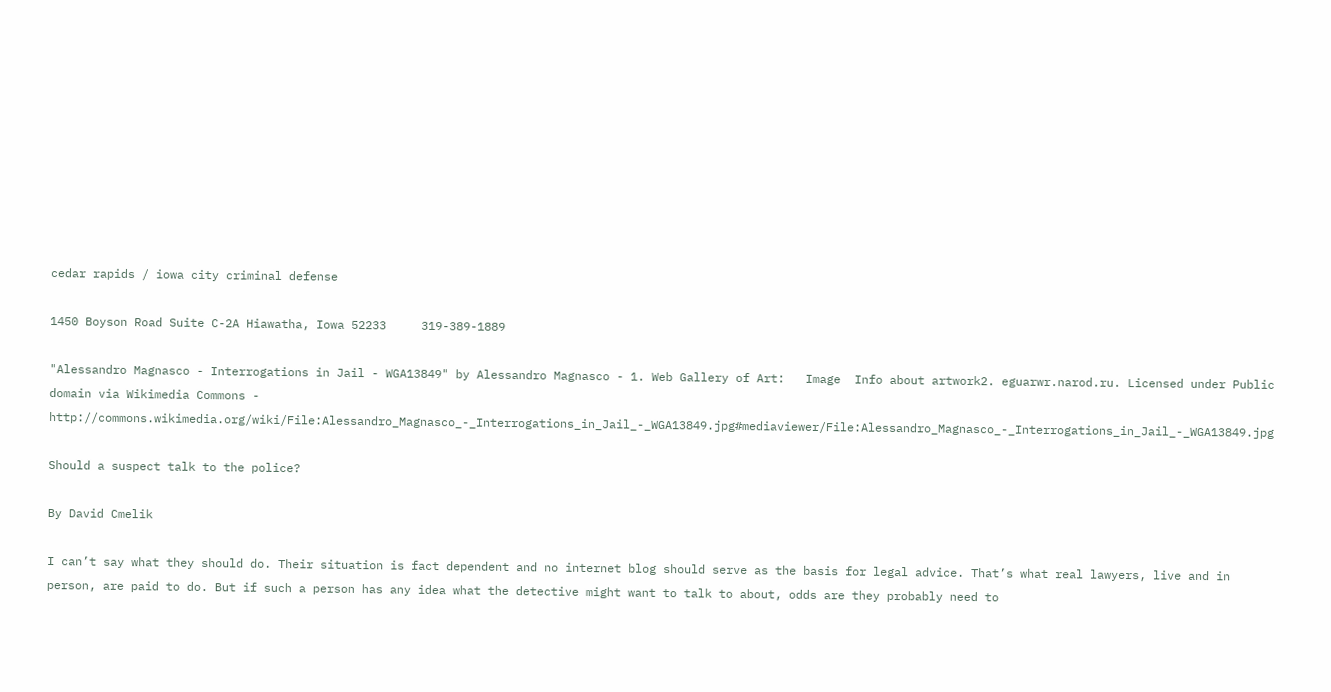cedar rapids / iowa city criminal defense

1450 Boyson Road Suite C-2A Hiawatha, Iowa 52233     319-389-1889

"Alessandro Magnasco - Interrogations in Jail - WGA13849" by Alessandro Magnasco - 1. Web Gallery of Art:   Image  Info about artwork2. eguarwr.narod.ru. Licensed under Public domain via Wikimedia Commons - http://commons.wikimedia.org/wiki/File:Alessandro_Magnasco_-_Interrogations_in_Jail_-_WGA13849.jpg#mediaviewer/File:Alessandro_Magnasco_-_Interrogations_in_Jail_-_WGA13849.jpg

Should a suspect talk to the police?

By David Cmelik

I can’t say what they should do. Their situation is fact dependent and no internet blog should serve as the basis for legal advice. That’s what real lawyers, live and in person, are paid to do. But if such a person has any idea what the detective might want to talk to about, odds are they probably need to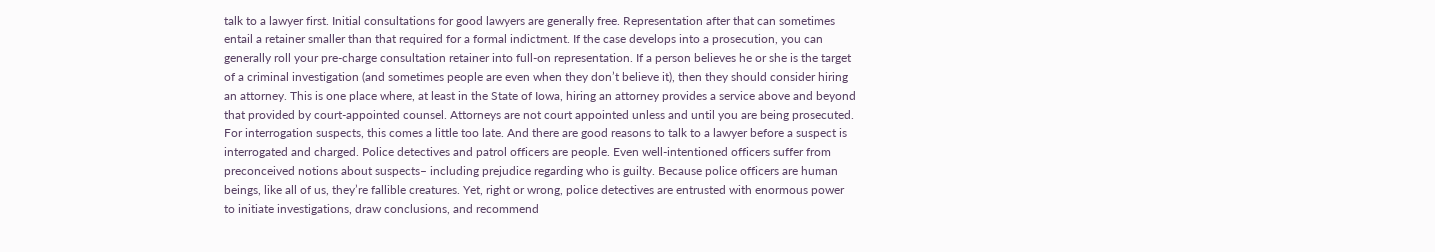talk to a lawyer first. Initial consultations for good lawyers are generally free. Representation after that can sometimes entail a retainer smaller than that required for a formal indictment. If the case develops into a prosecution, you can generally roll your pre-charge consultation retainer into full-on representation. If a person believes he or she is the target of a criminal investigation (and sometimes people are even when they don’t believe it), then they should consider hiring an attorney. This is one place where, at least in the State of Iowa, hiring an attorney provides a service above and beyond that provided by court-appointed counsel. Attorneys are not court appointed unless and until you are being prosecuted. For interrogation suspects, this comes a little too late. And there are good reasons to talk to a lawyer before a suspect is interrogated and charged. Police detectives and patrol officers are people. Even well-intentioned officers suffer from preconceived notions about suspects– including prejudice regarding who is guilty. Because police officers are human beings, like all of us, they’re fallible creatures. Yet, right or wrong, police detectives are entrusted with enormous power to initiate investigations, draw conclusions, and recommend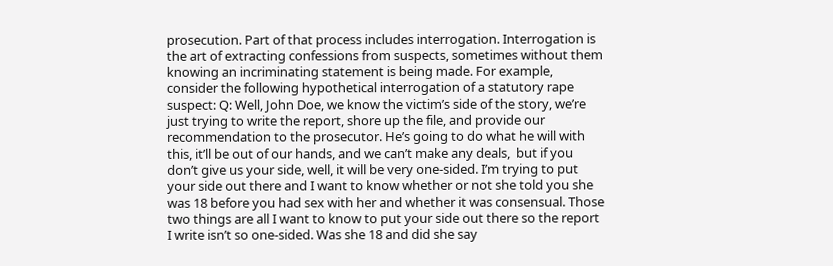prosecution. Part of that process includes interrogation. Interrogation is the art of extracting confessions from suspects, sometimes without them knowing an incriminating statement is being made. For example, consider the following hypothetical interrogation of a statutory rape suspect: Q: Well, John Doe, we know the victim’s side of the story, we’re just trying to write the report, shore up the file, and provide our recommendation to the prosecutor. He’s going to do what he will with this, it’ll be out of our hands, and we can’t make any deals,  but if you don’t give us your side, well, it will be very one-sided. I’m trying to put your side out there and I want to know whether or not she told you she was 18 before you had sex with her and whether it was consensual. Those two things are all I want to know to put your side out there so the report I write isn’t so one-sided. Was she 18 and did she say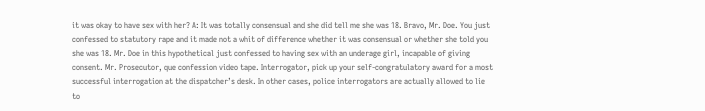it was okay to have sex with her? A: It was totally consensual and she did tell me she was 18. Bravo, Mr. Doe. You just confessed to statutory rape and it made not a whit of difference whether it was consensual or whether she told you she was 18. Mr. Doe in this hypothetical just confessed to having sex with an underage girl, incapable of giving consent. Mr. Prosecutor, que confession video tape. Interrogator, pick up your self-congratulatory award for a most successful interrogation at the dispatcher’s desk. In other cases, police interrogators are actually allowed to lie to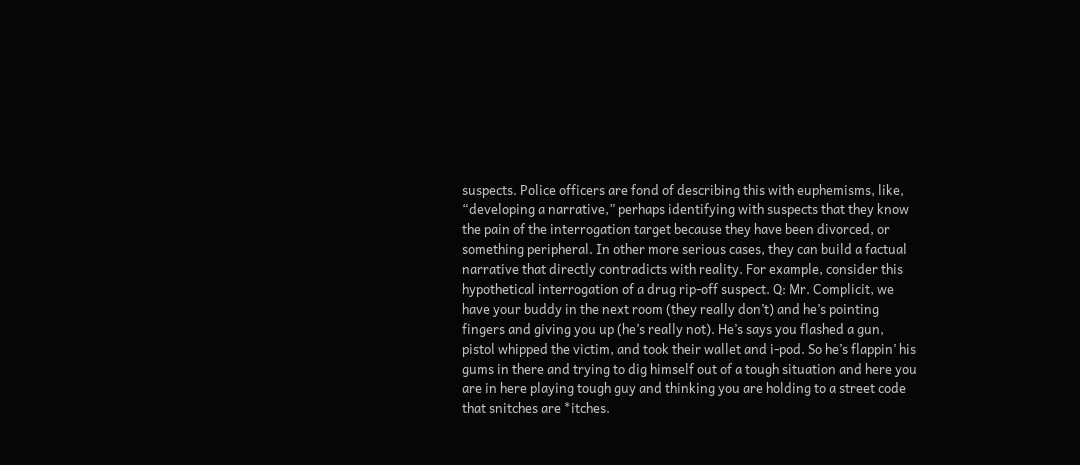suspects. Police officers are fond of describing this with euphemisms, like, “developing a narrative,” perhaps identifying with suspects that they know the pain of the interrogation target because they have been divorced, or something peripheral. In other more serious cases, they can build a factual narrative that directly contradicts with reality. For example, consider this hypothetical interrogation of a drug rip-off suspect. Q: Mr. Complicit, we have your buddy in the next room (they really don’t) and he’s pointing fingers and giving you up (he’s really not). He’s says you flashed a gun, pistol whipped the victim, and took their wallet and i-pod. So he’s flappin’ his gums in there and trying to dig himself out of a tough situation and here you are in here playing tough guy and thinking you are holding to a street code that snitches are *itches.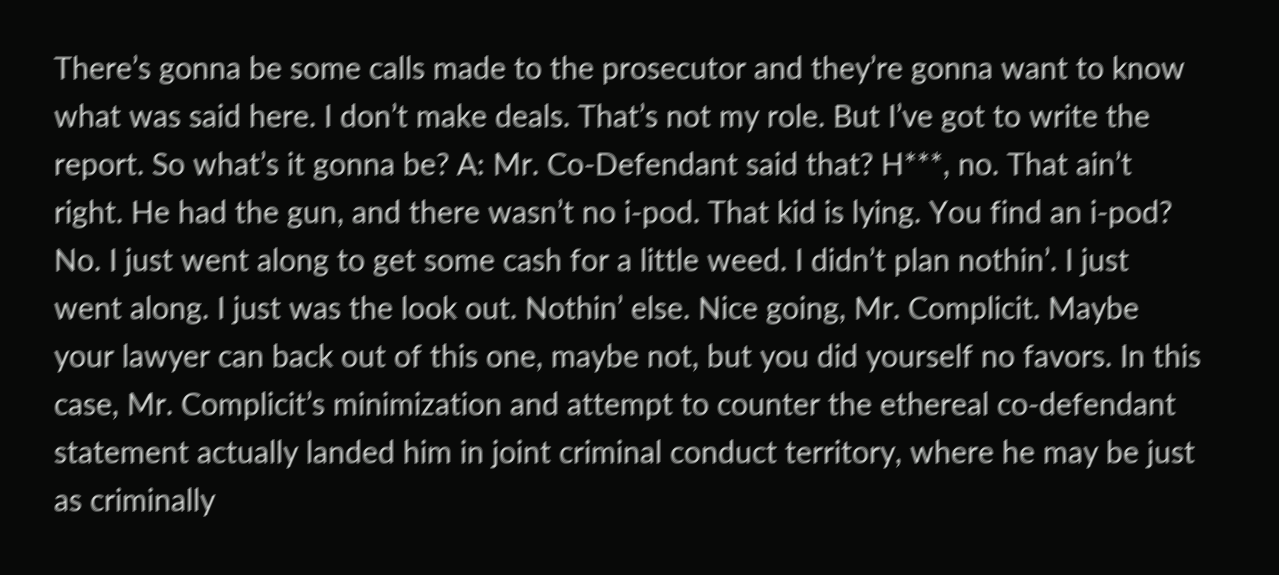There’s gonna be some calls made to the prosecutor and they’re gonna want to know what was said here. I don’t make deals. That’s not my role. But I’ve got to write the report. So what’s it gonna be? A: Mr. Co-Defendant said that? H***, no. That ain’t right. He had the gun, and there wasn’t no i-pod. That kid is lying. You find an i-pod? No. I just went along to get some cash for a little weed. I didn’t plan nothin’. I just went along. I just was the look out. Nothin’ else. Nice going, Mr. Complicit. Maybe your lawyer can back out of this one, maybe not, but you did yourself no favors. In this case, Mr. Complicit’s minimization and attempt to counter the ethereal co-defendant statement actually landed him in joint criminal conduct territory, where he may be just as criminally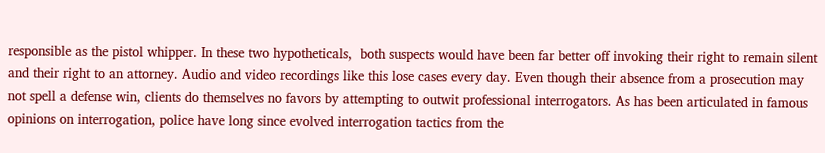responsible as the pistol whipper. In these two hypotheticals,  both suspects would have been far better off invoking their right to remain silent and their right to an attorney. Audio and video recordings like this lose cases every day. Even though their absence from a prosecution may not spell a defense win, clients do themselves no favors by attempting to outwit professional interrogators. As has been articulated in famous opinions on interrogation, police have long since evolved interrogation tactics from the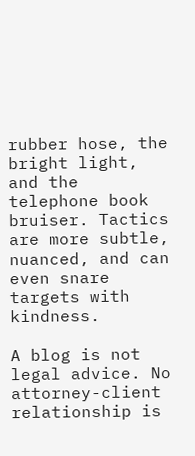rubber hose, the bright light, and the telephone book bruiser. Tactics are more subtle, nuanced, and can even snare targets with kindness.

A blog is not legal advice. No attorney-client relationship is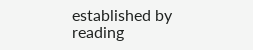established by reading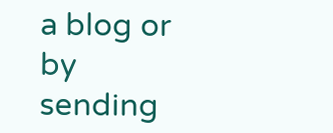a blog or by sending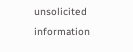unsolicited information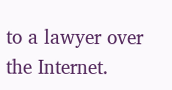to a lawyer over the Internet.